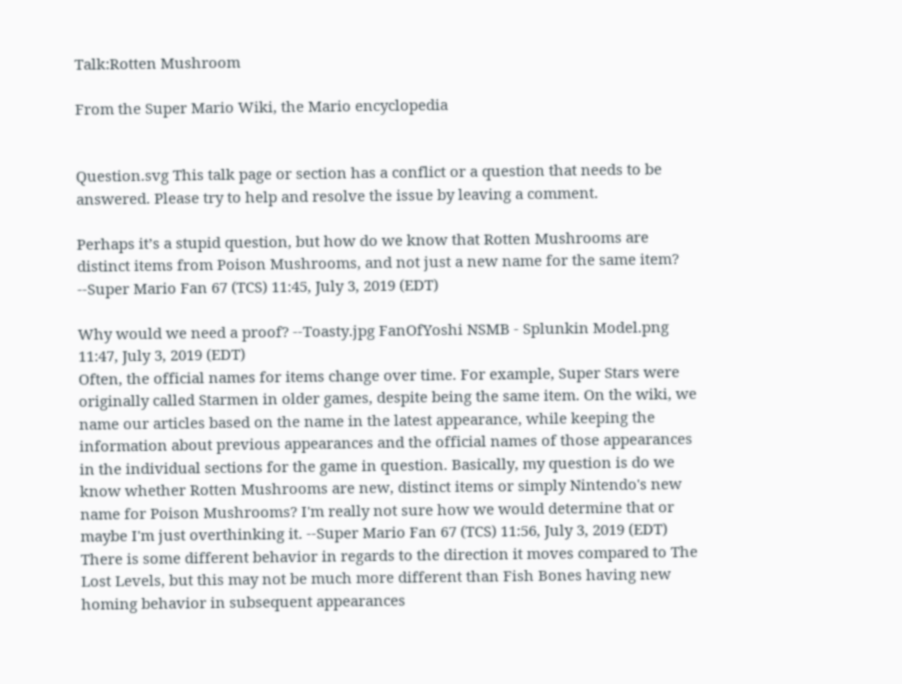Talk:Rotten Mushroom

From the Super Mario Wiki, the Mario encyclopedia


Question.svg This talk page or section has a conflict or a question that needs to be answered. Please try to help and resolve the issue by leaving a comment.

Perhaps it’s a stupid question, but how do we know that Rotten Mushrooms are distinct items from Poison Mushrooms, and not just a new name for the same item? --Super Mario Fan 67 (TCS) 11:45, July 3, 2019 (EDT)

Why would we need a proof? --Toasty.jpg FanOfYoshi NSMB - Splunkin Model.png 11:47, July 3, 2019 (EDT)
Often, the official names for items change over time. For example, Super Stars were originally called Starmen in older games, despite being the same item. On the wiki, we name our articles based on the name in the latest appearance, while keeping the information about previous appearances and the official names of those appearances in the individual sections for the game in question. Basically, my question is do we know whether Rotten Mushrooms are new, distinct items or simply Nintendo's new name for Poison Mushrooms? I'm really not sure how we would determine that or maybe I'm just overthinking it. --Super Mario Fan 67 (TCS) 11:56, July 3, 2019 (EDT)
There is some different behavior in regards to the direction it moves compared to The Lost Levels, but this may not be much more different than Fish Bones having new homing behavior in subsequent appearances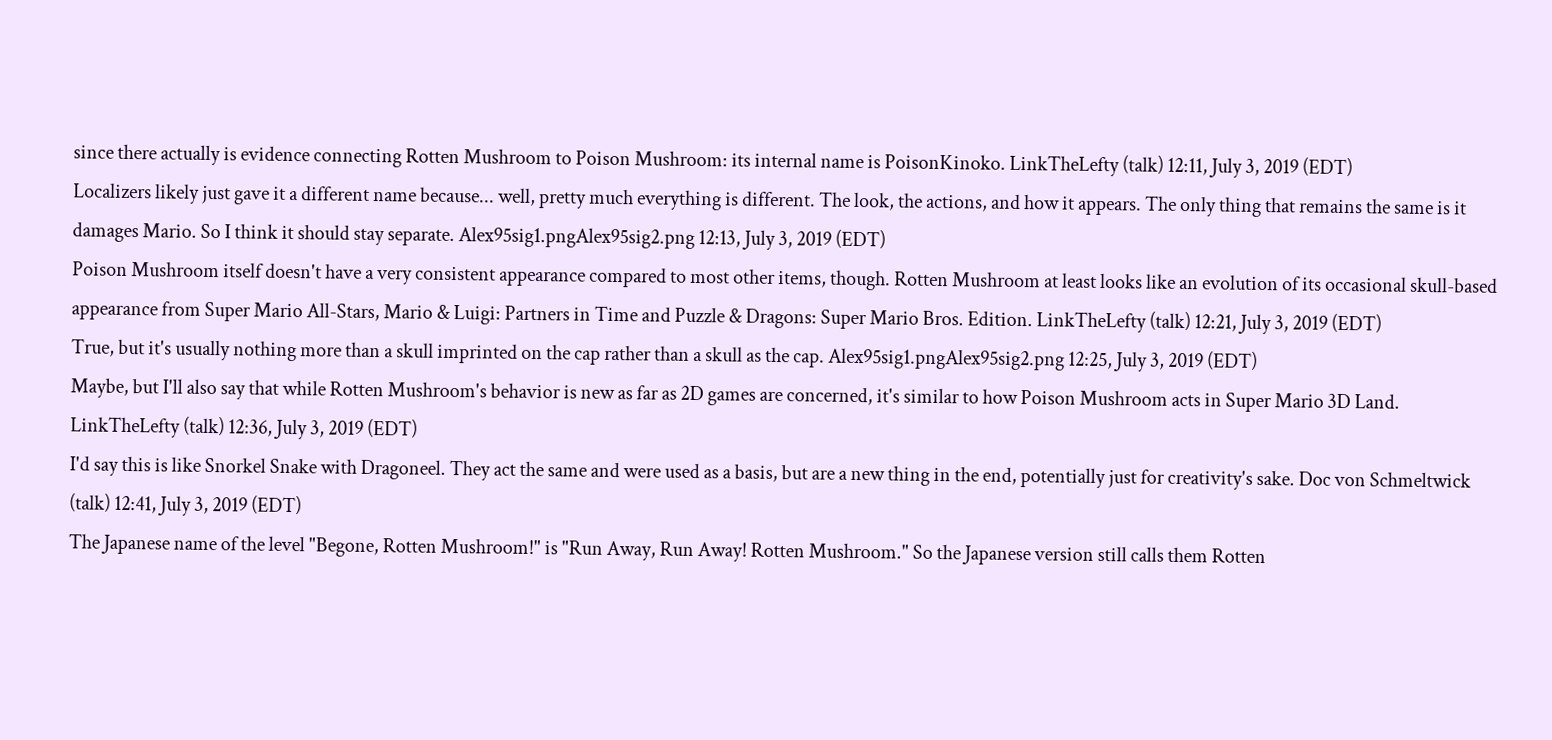since there actually is evidence connecting Rotten Mushroom to Poison Mushroom: its internal name is PoisonKinoko. LinkTheLefty (talk) 12:11, July 3, 2019 (EDT)
Localizers likely just gave it a different name because... well, pretty much everything is different. The look, the actions, and how it appears. The only thing that remains the same is it damages Mario. So I think it should stay separate. Alex95sig1.pngAlex95sig2.png 12:13, July 3, 2019 (EDT)
Poison Mushroom itself doesn't have a very consistent appearance compared to most other items, though. Rotten Mushroom at least looks like an evolution of its occasional skull-based appearance from Super Mario All-Stars, Mario & Luigi: Partners in Time and Puzzle & Dragons: Super Mario Bros. Edition. LinkTheLefty (talk) 12:21, July 3, 2019 (EDT)
True, but it's usually nothing more than a skull imprinted on the cap rather than a skull as the cap. Alex95sig1.pngAlex95sig2.png 12:25, July 3, 2019 (EDT)
Maybe, but I'll also say that while Rotten Mushroom's behavior is new as far as 2D games are concerned, it's similar to how Poison Mushroom acts in Super Mario 3D Land. LinkTheLefty (talk) 12:36, July 3, 2019 (EDT)
I'd say this is like Snorkel Snake with Dragoneel. They act the same and were used as a basis, but are a new thing in the end, potentially just for creativity's sake. Doc von Schmeltwick (talk) 12:41, July 3, 2019 (EDT)
The Japanese name of the level "Begone, Rotten Mushroom!" is "Run Away, Run Away! Rotten Mushroom." So the Japanese version still calls them Rotten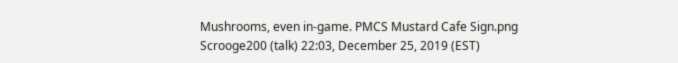Mushrooms, even in-game. PMCS Mustard Cafe Sign.png Scrooge200 (talk) 22:03, December 25, 2019 (EST)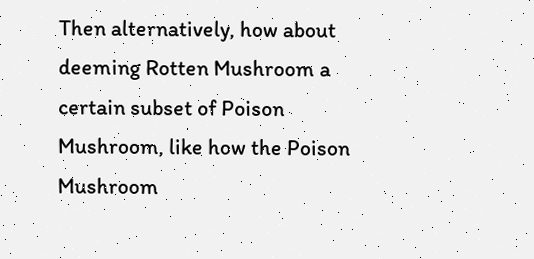Then alternatively, how about deeming Rotten Mushroom a certain subset of Poison Mushroom, like how the Poison Mushroom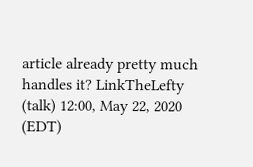article already pretty much handles it? LinkTheLefty (talk) 12:00, May 22, 2020 (EDT)